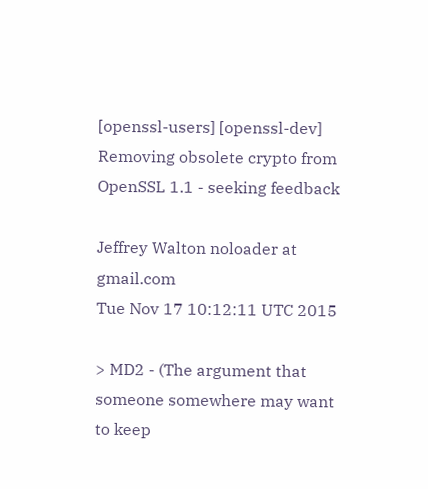[openssl-users] [openssl-dev] Removing obsolete crypto from OpenSSL 1.1 - seeking feedback

Jeffrey Walton noloader at gmail.com
Tue Nov 17 10:12:11 UTC 2015

> MD2 - (The argument that someone somewhere may want to keep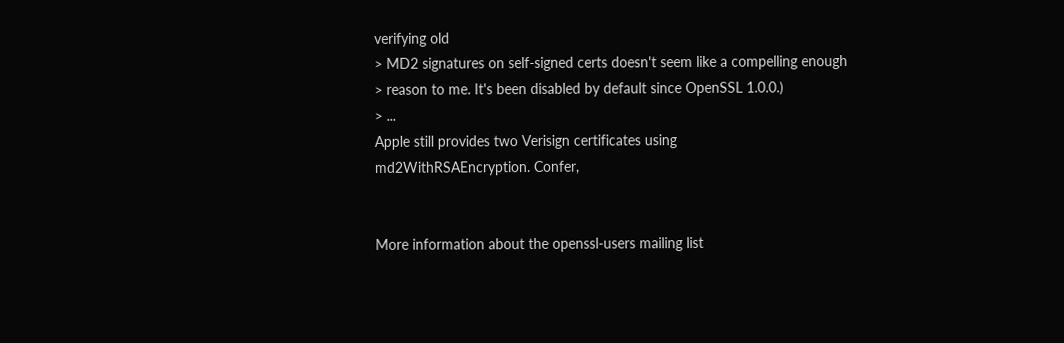verifying old
> MD2 signatures on self-signed certs doesn't seem like a compelling enough
> reason to me. It's been disabled by default since OpenSSL 1.0.0.)
> ...
Apple still provides two Verisign certificates using
md2WithRSAEncryption. Confer,


More information about the openssl-users mailing list